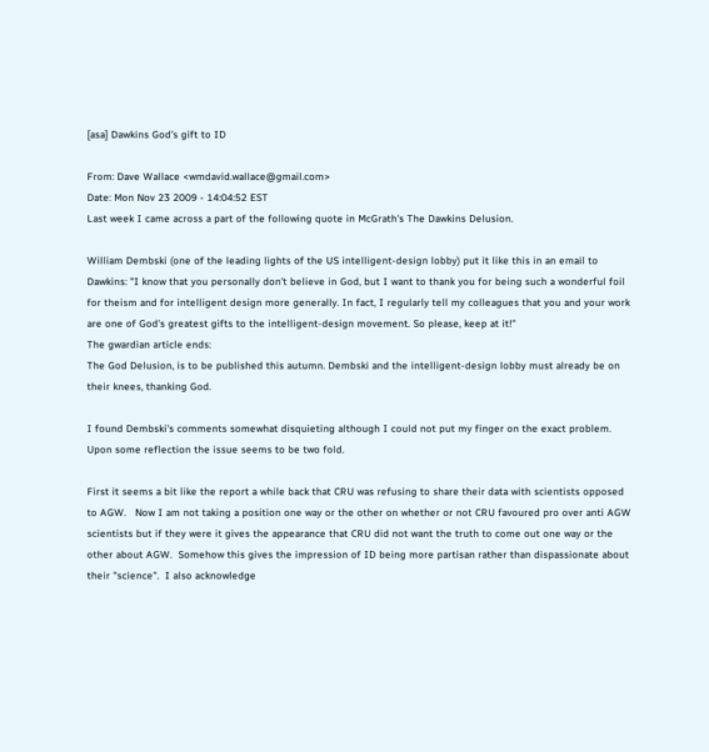[asa] Dawkins God's gift to ID

From: Dave Wallace <wmdavid.wallace@gmail.com>
Date: Mon Nov 23 2009 - 14:04:52 EST
Last week I came across a part of the following quote in McGrath's The Dawkins Delusion.

William Dembski (one of the leading lights of the US intelligent-design lobby) put it like this in an email to Dawkins: "I know that you personally don't believe in God, but I want to thank you for being such a wonderful foil for theism and for intelligent design more generally. In fact, I regularly tell my colleagues that you and your work are one of God's greatest gifts to the intelligent-design movement. So please, keep at it!"
The gwardian article ends:
The God Delusion, is to be published this autumn. Dembski and the intelligent-design lobby must already be on their knees, thanking God.

I found Dembski's comments somewhat disquieting although I could not put my finger on the exact problem.  Upon some reflection the issue seems to be two fold.

First it seems a bit like the report a while back that CRU was refusing to share their data with scientists opposed to AGW.   Now I am not taking a position one way or the other on whether or not CRU favoured pro over anti AGW scientists but if they were it gives the appearance that CRU did not want the truth to come out one way or the other about AGW.  Somehow this gives the impression of ID being more partisan rather than dispassionate about their "science".  I also acknowledge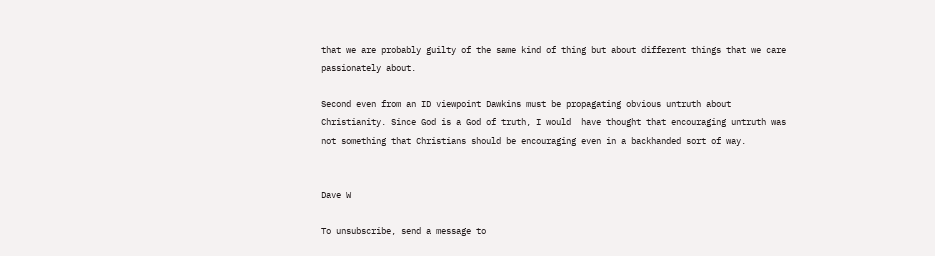that we are probably guilty of the same kind of thing but about different things that we care passionately about.

Second even from an ID viewpoint Dawkins must be propagating obvious untruth about Christianity. Since God is a God of truth, I would  have thought that encouraging untruth was not something that Christians should be encouraging even in a backhanded sort of way.


Dave W

To unsubscribe, send a message to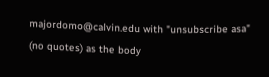majordomo@calvin.edu with "unsubscribe asa" (no quotes) as the body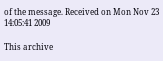of the message. Received on Mon Nov 23 14:05:41 2009

This archive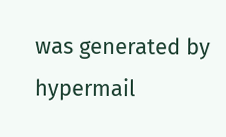was generated by hypermail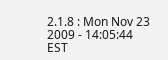2.1.8 : Mon Nov 23 2009 - 14:05:44 EST